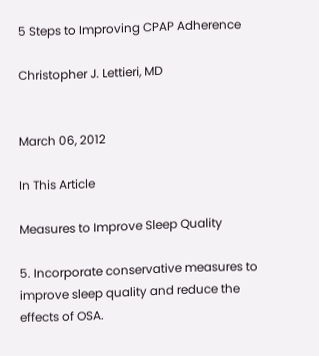5 Steps to Improving CPAP Adherence

Christopher J. Lettieri, MD


March 06, 2012

In This Article

Measures to Improve Sleep Quality

5. Incorporate conservative measures to improve sleep quality and reduce the effects of OSA.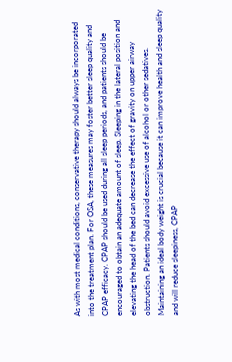As with most medical conditions, conservative therapy should always be incorporated into the treatment plan. For OSA, these measures may foster better sleep quality and CPAP efficacy. CPAP should be used during all sleep periods, and patients should be encouraged to obtain an adequate amount of sleep. Sleeping in the lateral position and elevating the head of the bed can decrease the effect of gravity on upper airway obstruction. Patients should avoid excessive use of alcohol or other sedatives. Maintaining an ideal body weight is crucial because it can improve health and sleep quality and will reduce sleepiness, CPAP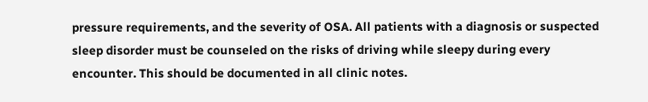pressure requirements, and the severity of OSA. All patients with a diagnosis or suspected sleep disorder must be counseled on the risks of driving while sleepy during every encounter. This should be documented in all clinic notes.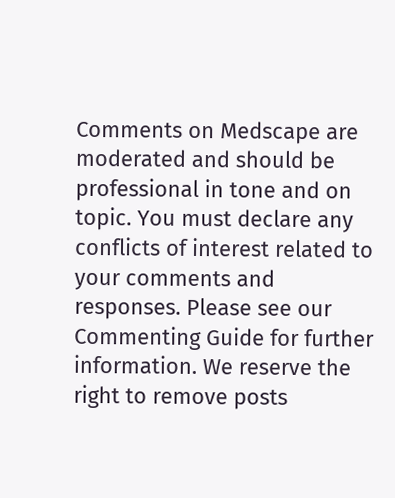Comments on Medscape are moderated and should be professional in tone and on topic. You must declare any conflicts of interest related to your comments and responses. Please see our Commenting Guide for further information. We reserve the right to remove posts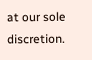at our sole discretion.